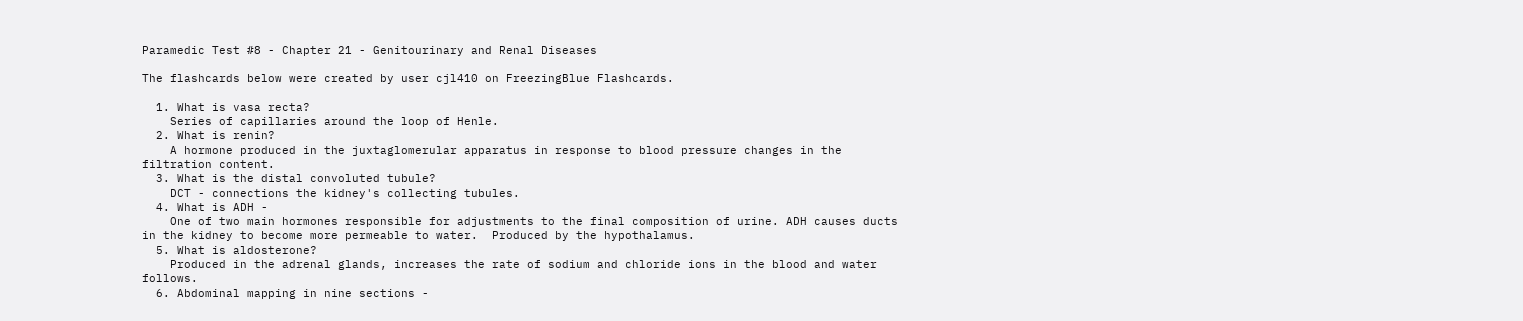Paramedic Test #8 - Chapter 21 - Genitourinary and Renal Diseases

The flashcards below were created by user cjl410 on FreezingBlue Flashcards.

  1. What is vasa recta?
    Series of capillaries around the loop of Henle.
  2. What is renin?
    A hormone produced in the juxtaglomerular apparatus in response to blood pressure changes in the filtration content.
  3. What is the distal convoluted tubule?
    DCT - connections the kidney's collecting tubules.
  4. What is ADH -
    One of two main hormones responsible for adjustments to the final composition of urine. ADH causes ducts in the kidney to become more permeable to water.  Produced by the hypothalamus.
  5. What is aldosterone?
    Produced in the adrenal glands, increases the rate of sodium and chloride ions in the blood and water follows.
  6. Abdominal mapping in nine sections -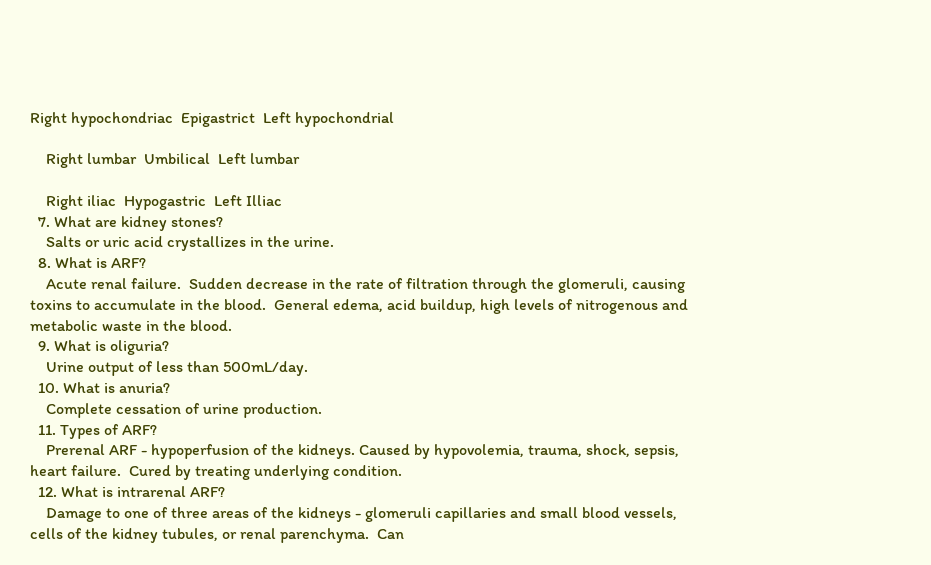Right hypochondriac  Epigastrict  Left hypochondrial

    Right lumbar  Umbilical  Left lumbar

    Right iliac  Hypogastric  Left Illiac
  7. What are kidney stones?
    Salts or uric acid crystallizes in the urine.
  8. What is ARF?
    Acute renal failure.  Sudden decrease in the rate of filtration through the glomeruli, causing toxins to accumulate in the blood.  General edema, acid buildup, high levels of nitrogenous and metabolic waste in the blood.
  9. What is oliguria?
    Urine output of less than 500mL/day.
  10. What is anuria?
    Complete cessation of urine production.
  11. Types of ARF?
    Prerenal ARF - hypoperfusion of the kidneys. Caused by hypovolemia, trauma, shock, sepsis, heart failure.  Cured by treating underlying condition.
  12. What is intrarenal ARF?
    Damage to one of three areas of the kidneys - glomeruli capillaries and small blood vessels, cells of the kidney tubules, or renal parenchyma.  Can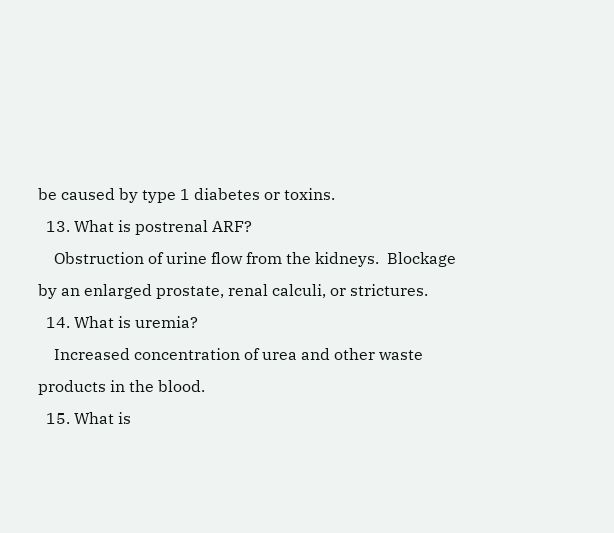be caused by type 1 diabetes or toxins.
  13. What is postrenal ARF?
    Obstruction of urine flow from the kidneys.  Blockage by an enlarged prostate, renal calculi, or strictures.
  14. What is uremia?
    Increased concentration of urea and other waste products in the blood.
  15. What is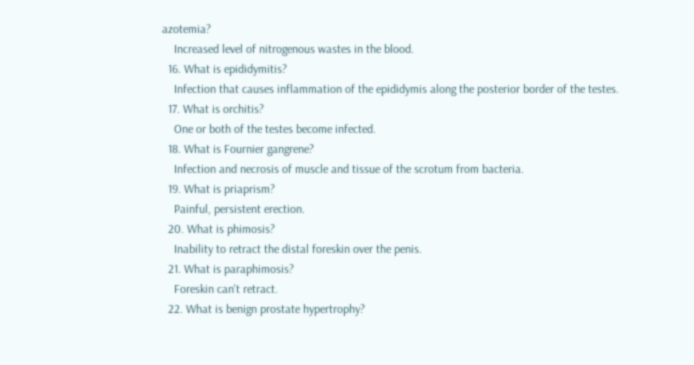azotemia?
    Increased level of nitrogenous wastes in the blood.
  16. What is epididymitis?
    Infection that causes inflammation of the epididymis along the posterior border of the testes.
  17. What is orchitis?
    One or both of the testes become infected.
  18. What is Fournier gangrene?
    Infection and necrosis of muscle and tissue of the scrotum from bacteria.
  19. What is priaprism?
    Painful, persistent erection.
  20. What is phimosis?
    Inability to retract the distal foreskin over the penis.
  21. What is paraphimosis?
    Foreskin can't retract.
  22. What is benign prostate hypertrophy?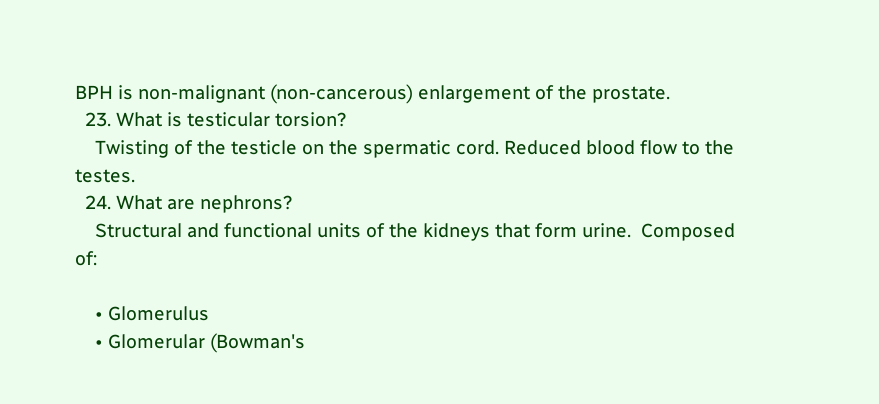BPH is non-malignant (non-cancerous) enlargement of the prostate.
  23. What is testicular torsion?
    Twisting of the testicle on the spermatic cord. Reduced blood flow to the testes.
  24. What are nephrons?
    Structural and functional units of the kidneys that form urine.  Composed of:

    • Glomerulus
    • Glomerular (Bowman's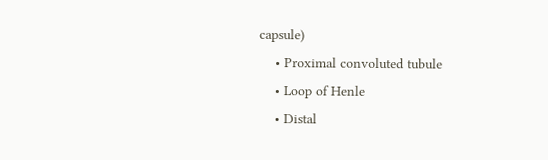capsule)
    • Proximal convoluted tubule
    • Loop of Henle
    • Distal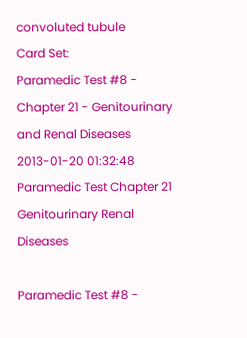convoluted tubule
Card Set:
Paramedic Test #8 - Chapter 21 - Genitourinary and Renal Diseases
2013-01-20 01:32:48
Paramedic Test Chapter 21 Genitourinary Renal Diseases

Paramedic Test #8 -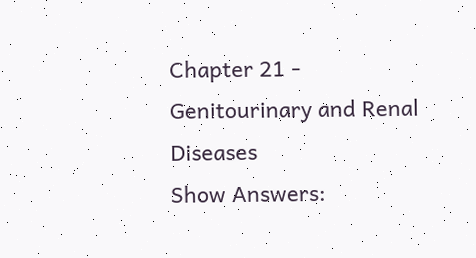Chapter 21 - Genitourinary and Renal Diseases
Show Answers: